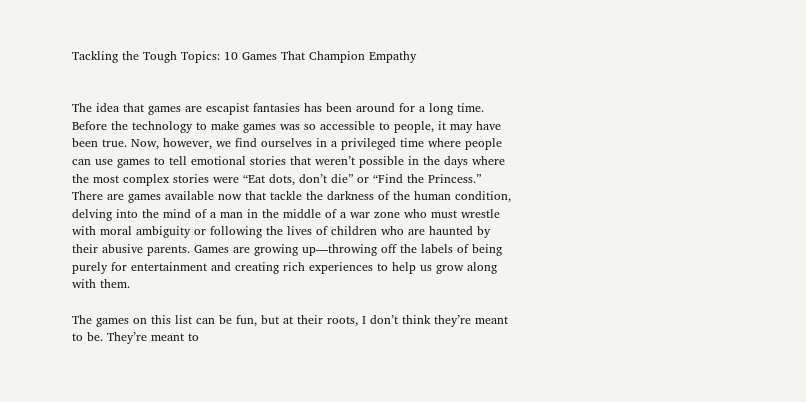Tackling the Tough Topics: 10 Games That Champion Empathy


The idea that games are escapist fantasies has been around for a long time. Before the technology to make games was so accessible to people, it may have been true. Now, however, we find ourselves in a privileged time where people can use games to tell emotional stories that weren’t possible in the days where the most complex stories were “Eat dots, don’t die” or “Find the Princess.” There are games available now that tackle the darkness of the human condition, delving into the mind of a man in the middle of a war zone who must wrestle with moral ambiguity or following the lives of children who are haunted by their abusive parents. Games are growing up—throwing off the labels of being purely for entertainment and creating rich experiences to help us grow along with them.

The games on this list can be fun, but at their roots, I don’t think they’re meant to be. They’re meant to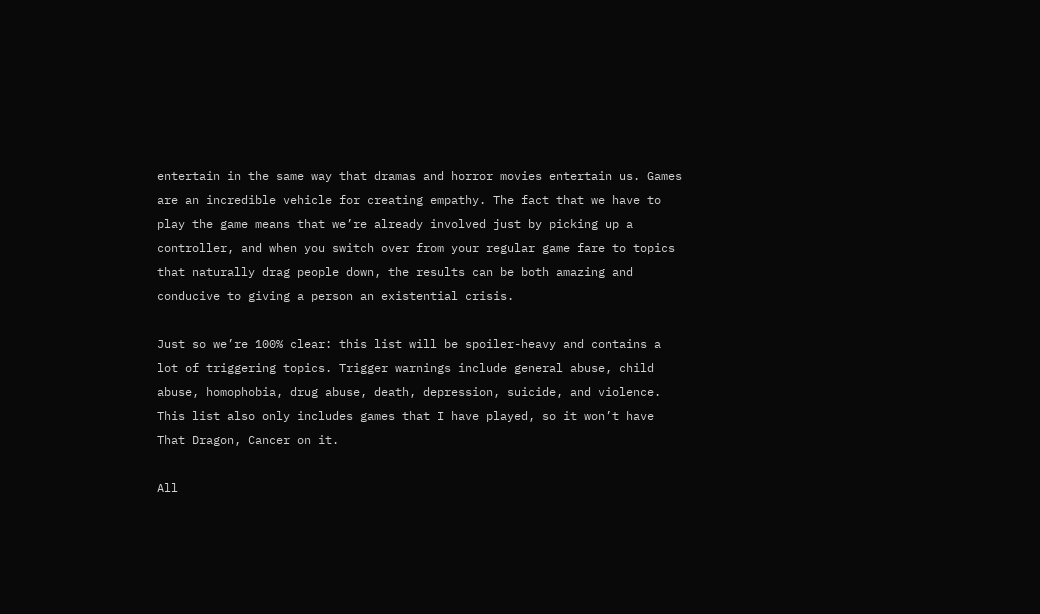entertain in the same way that dramas and horror movies entertain us. Games are an incredible vehicle for creating empathy. The fact that we have to play the game means that we’re already involved just by picking up a controller, and when you switch over from your regular game fare to topics that naturally drag people down, the results can be both amazing and conducive to giving a person an existential crisis.

Just so we’re 100% clear: this list will be spoiler-heavy and contains a lot of triggering topics. Trigger warnings include general abuse, child abuse, homophobia, drug abuse, death, depression, suicide, and violence. This list also only includes games that I have played, so it won’t have That Dragon, Cancer on it.

All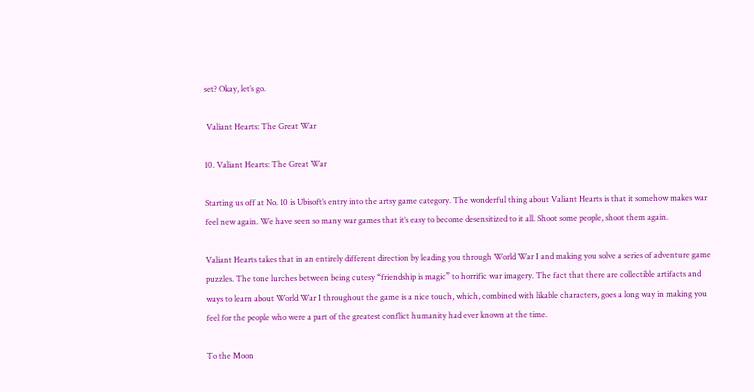set? Okay, let’s go.

 Valiant Hearts: The Great War

10. Valiant Hearts: The Great War

Starting us off at No. 10 is Ubisoft’s entry into the artsy game category. The wonderful thing about Valiant Hearts is that it somehow makes war feel new again. We have seen so many war games that it’s easy to become desensitized to it all. Shoot some people, shoot them again.

Valiant Hearts takes that in an entirely different direction by leading you through World War I and making you solve a series of adventure game puzzles. The tone lurches between being cutesy “friendship is magic” to horrific war imagery. The fact that there are collectible artifacts and ways to learn about World War I throughout the game is a nice touch, which, combined with likable characters, goes a long way in making you feel for the people who were a part of the greatest conflict humanity had ever known at the time.

To the Moon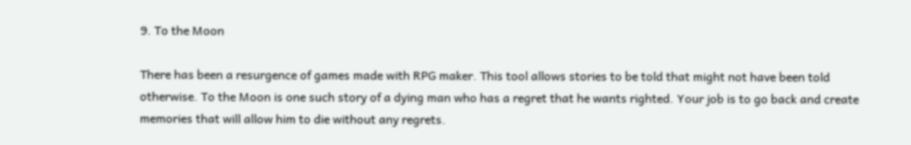9. To the Moon

There has been a resurgence of games made with RPG maker. This tool allows stories to be told that might not have been told otherwise. To the Moon is one such story of a dying man who has a regret that he wants righted. Your job is to go back and create memories that will allow him to die without any regrets.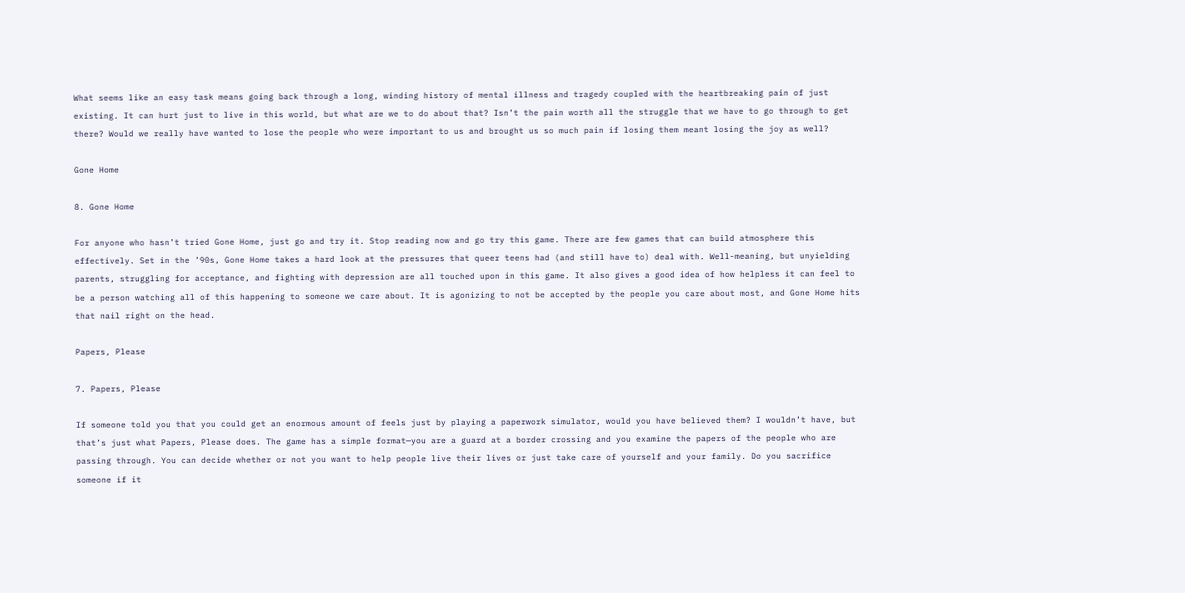What seems like an easy task means going back through a long, winding history of mental illness and tragedy coupled with the heartbreaking pain of just existing. It can hurt just to live in this world, but what are we to do about that? Isn’t the pain worth all the struggle that we have to go through to get there? Would we really have wanted to lose the people who were important to us and brought us so much pain if losing them meant losing the joy as well?

Gone Home

8. Gone Home

For anyone who hasn’t tried Gone Home, just go and try it. Stop reading now and go try this game. There are few games that can build atmosphere this effectively. Set in the ’90s, Gone Home takes a hard look at the pressures that queer teens had (and still have to) deal with. Well-meaning, but unyielding parents, struggling for acceptance, and fighting with depression are all touched upon in this game. It also gives a good idea of how helpless it can feel to be a person watching all of this happening to someone we care about. It is agonizing to not be accepted by the people you care about most, and Gone Home hits that nail right on the head.

Papers, Please

7. Papers, Please

If someone told you that you could get an enormous amount of feels just by playing a paperwork simulator, would you have believed them? I wouldn’t have, but that’s just what Papers, Please does. The game has a simple format—you are a guard at a border crossing and you examine the papers of the people who are passing through. You can decide whether or not you want to help people live their lives or just take care of yourself and your family. Do you sacrifice someone if it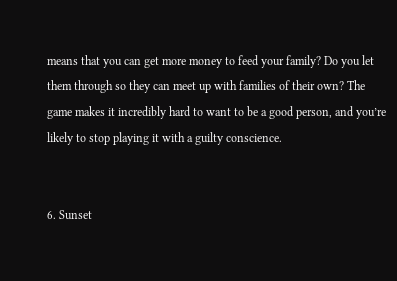means that you can get more money to feed your family? Do you let them through so they can meet up with families of their own? The game makes it incredibly hard to want to be a good person, and you’re likely to stop playing it with a guilty conscience.


6. Sunset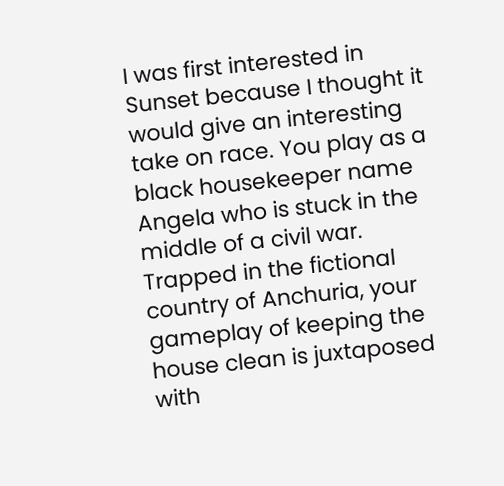I was first interested in Sunset because I thought it would give an interesting take on race. You play as a black housekeeper name Angela who is stuck in the middle of a civil war. Trapped in the fictional country of Anchuria, your gameplay of keeping the house clean is juxtaposed with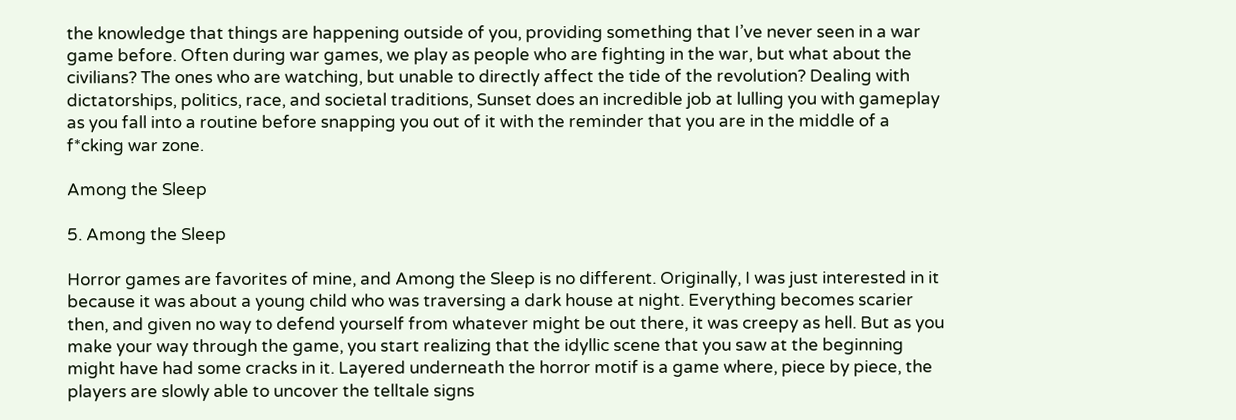the knowledge that things are happening outside of you, providing something that I’ve never seen in a war game before. Often during war games, we play as people who are fighting in the war, but what about the civilians? The ones who are watching, but unable to directly affect the tide of the revolution? Dealing with dictatorships, politics, race, and societal traditions, Sunset does an incredible job at lulling you with gameplay as you fall into a routine before snapping you out of it with the reminder that you are in the middle of a f*cking war zone.

Among the Sleep

5. Among the Sleep

Horror games are favorites of mine, and Among the Sleep is no different. Originally, I was just interested in it because it was about a young child who was traversing a dark house at night. Everything becomes scarier then, and given no way to defend yourself from whatever might be out there, it was creepy as hell. But as you make your way through the game, you start realizing that the idyllic scene that you saw at the beginning might have had some cracks in it. Layered underneath the horror motif is a game where, piece by piece, the players are slowly able to uncover the telltale signs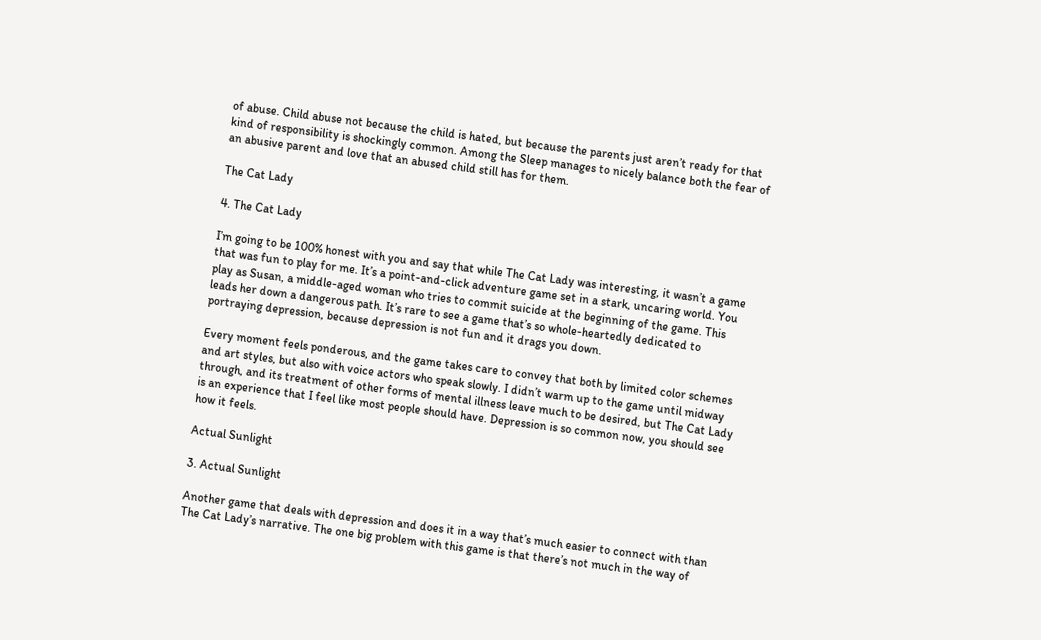of abuse. Child abuse not because the child is hated, but because the parents just aren’t ready for that kind of responsibility is shockingly common. Among the Sleep manages to nicely balance both the fear of an abusive parent and love that an abused child still has for them.

The Cat Lady

4. The Cat Lady

I’m going to be 100% honest with you and say that while The Cat Lady was interesting, it wasn’t a game that was fun to play for me. It’s a point-and-click adventure game set in a stark, uncaring world. You play as Susan, a middle-aged woman who tries to commit suicide at the beginning of the game. This leads her down a dangerous path. It’s rare to see a game that’s so whole-heartedly dedicated to portraying depression, because depression is not fun and it drags you down.

Every moment feels ponderous, and the game takes care to convey that both by limited color schemes and art styles, but also with voice actors who speak slowly. I didn’t warm up to the game until midway through, and its treatment of other forms of mental illness leave much to be desired, but The Cat Lady is an experience that I feel like most people should have. Depression is so common now, you should see how it feels.

Actual Sunlight

3. Actual Sunlight

Another game that deals with depression and does it in a way that’s much easier to connect with than The Cat Lady’s narrative. The one big problem with this game is that there’s not much in the way of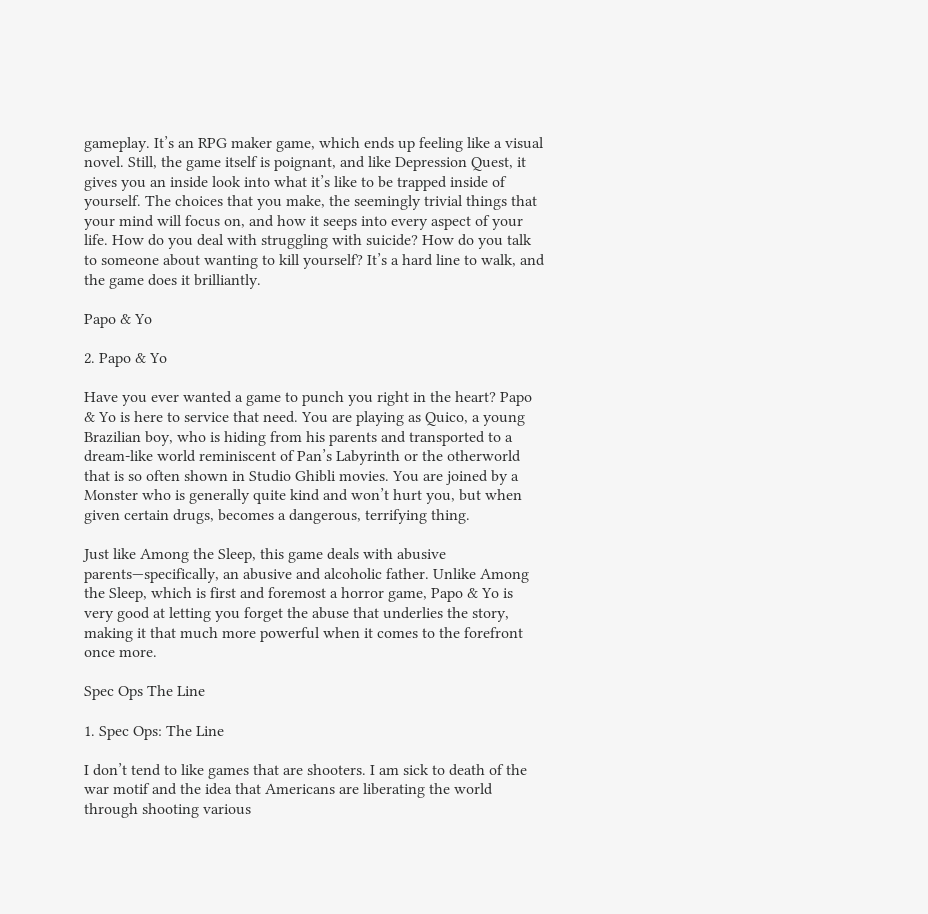gameplay. It’s an RPG maker game, which ends up feeling like a visual novel. Still, the game itself is poignant, and like Depression Quest, it gives you an inside look into what it’s like to be trapped inside of yourself. The choices that you make, the seemingly trivial things that your mind will focus on, and how it seeps into every aspect of your life. How do you deal with struggling with suicide? How do you talk to someone about wanting to kill yourself? It’s a hard line to walk, and the game does it brilliantly.

Papo & Yo

2. Papo & Yo

Have you ever wanted a game to punch you right in the heart? Papo & Yo is here to service that need. You are playing as Quico, a young Brazilian boy, who is hiding from his parents and transported to a dream-like world reminiscent of Pan’s Labyrinth or the otherworld that is so often shown in Studio Ghibli movies. You are joined by a Monster who is generally quite kind and won’t hurt you, but when given certain drugs, becomes a dangerous, terrifying thing.

Just like Among the Sleep, this game deals with abusive parents—specifically, an abusive and alcoholic father. Unlike Among the Sleep, which is first and foremost a horror game, Papo & Yo is very good at letting you forget the abuse that underlies the story, making it that much more powerful when it comes to the forefront once more.

Spec Ops The Line

1. Spec Ops: The Line

I don’t tend to like games that are shooters. I am sick to death of the war motif and the idea that Americans are liberating the world through shooting various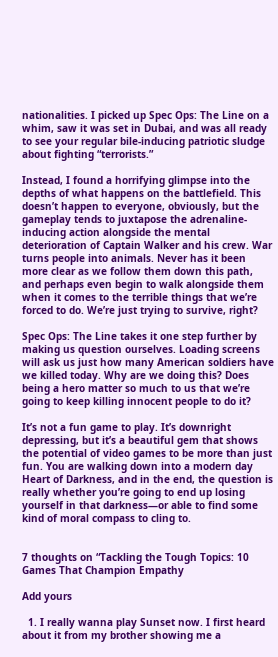nationalities. I picked up Spec Ops: The Line on a whim, saw it was set in Dubai, and was all ready to see your regular bile-inducing patriotic sludge about fighting “terrorists.”

Instead, I found a horrifying glimpse into the depths of what happens on the battlefield. This doesn’t happen to everyone, obviously, but the gameplay tends to juxtapose the adrenaline-inducing action alongside the mental deterioration of Captain Walker and his crew. War turns people into animals. Never has it been more clear as we follow them down this path, and perhaps even begin to walk alongside them when it comes to the terrible things that we’re forced to do. We’re just trying to survive, right?

Spec Ops: The Line takes it one step further by making us question ourselves. Loading screens will ask us just how many American soldiers have we killed today. Why are we doing this? Does being a hero matter so much to us that we’re going to keep killing innocent people to do it?

It’s not a fun game to play. It’s downright depressing, but it’s a beautiful gem that shows the potential of video games to be more than just fun. You are walking down into a modern day Heart of Darkness, and in the end, the question is really whether you’re going to end up losing yourself in that darkness—or able to find some kind of moral compass to cling to.


7 thoughts on “Tackling the Tough Topics: 10 Games That Champion Empathy

Add yours

  1. I really wanna play Sunset now. I first heard about it from my brother showing me a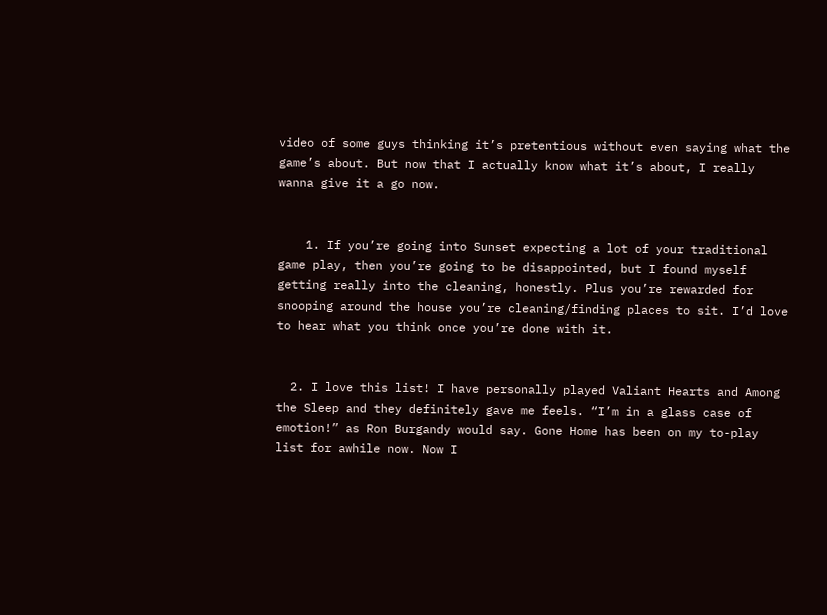video of some guys thinking it’s pretentious without even saying what the game’s about. But now that I actually know what it’s about, I really wanna give it a go now.


    1. If you’re going into Sunset expecting a lot of your traditional game play, then you’re going to be disappointed, but I found myself getting really into the cleaning, honestly. Plus you’re rewarded for snooping around the house you’re cleaning/finding places to sit. I’d love to hear what you think once you’re done with it.


  2. I love this list! I have personally played Valiant Hearts and Among the Sleep and they definitely gave me feels. “I’m in a glass case of emotion!” as Ron Burgandy would say. Gone Home has been on my to-play list for awhile now. Now I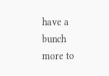have a bunch more to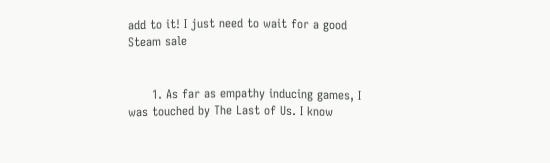add to it! I just need to wait for a good Steam sale


      1. As far as empathy inducing games, I was touched by The Last of Us. I know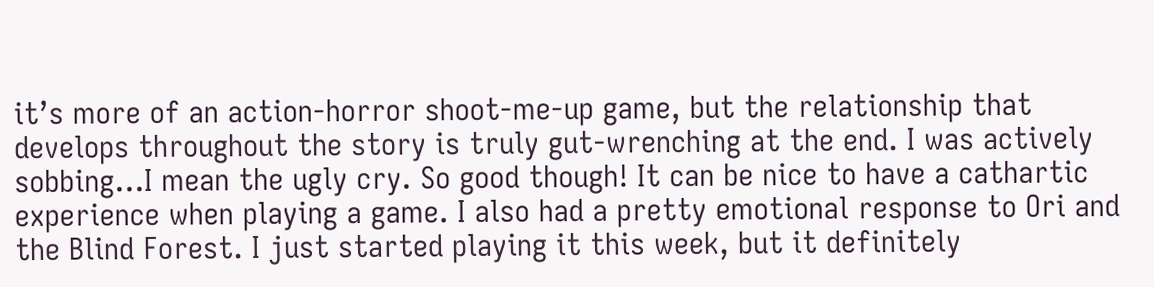it’s more of an action-horror shoot-me-up game, but the relationship that develops throughout the story is truly gut-wrenching at the end. I was actively sobbing…I mean the ugly cry. So good though! It can be nice to have a cathartic experience when playing a game. I also had a pretty emotional response to Ori and the Blind Forest. I just started playing it this week, but it definitely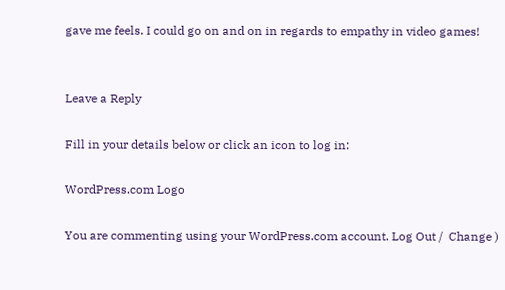gave me feels. I could go on and on in regards to empathy in video games!


Leave a Reply

Fill in your details below or click an icon to log in:

WordPress.com Logo

You are commenting using your WordPress.com account. Log Out /  Change )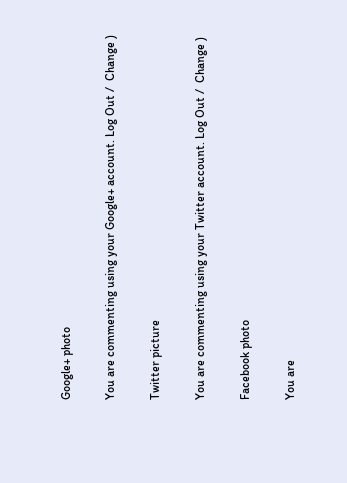Google+ photo

You are commenting using your Google+ account. Log Out /  Change )

Twitter picture

You are commenting using your Twitter account. Log Out /  Change )

Facebook photo

You are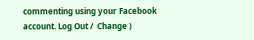commenting using your Facebook account. Log Out /  Change )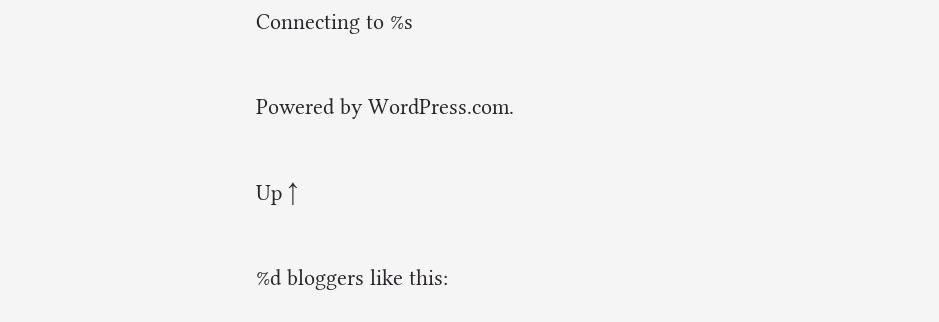Connecting to %s

Powered by WordPress.com.

Up ↑

%d bloggers like this: